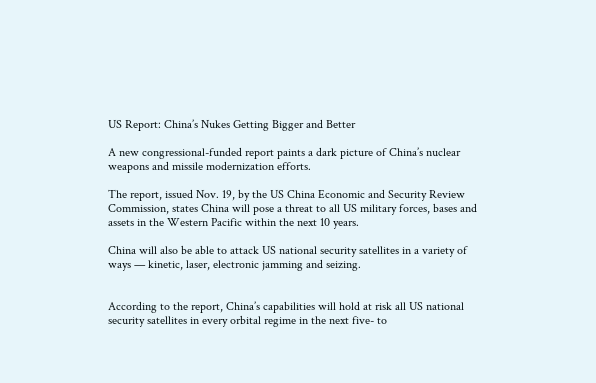US Report: China’s Nukes Getting Bigger and Better

A new congressional-funded report paints a dark picture of China’s nuclear weapons and missile modernization efforts.

The report, issued Nov. 19, by the US China Economic and Security Review Commission, states China will pose a threat to all US military forces, bases and assets in the Western Pacific within the next 10 years.

China will also be able to attack US national security satellites in a variety of ways — kinetic, laser, electronic jamming and seizing.


According to the report, China’s capabilities will hold at risk all US national security satellites in every orbital regime in the next five- to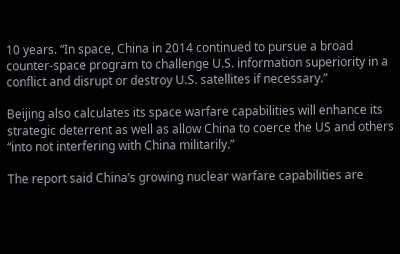10 years. “In space, China in 2014 continued to pursue a broad counter-space program to challenge U.S. information superiority in a conflict and disrupt or destroy U.S. satellites if necessary.”

Beijing also calculates its space warfare capabilities will enhance its strategic deterrent as well as allow China to coerce the US and others “into not interfering with China militarily.”

The report said China’s growing nuclear warfare capabilities are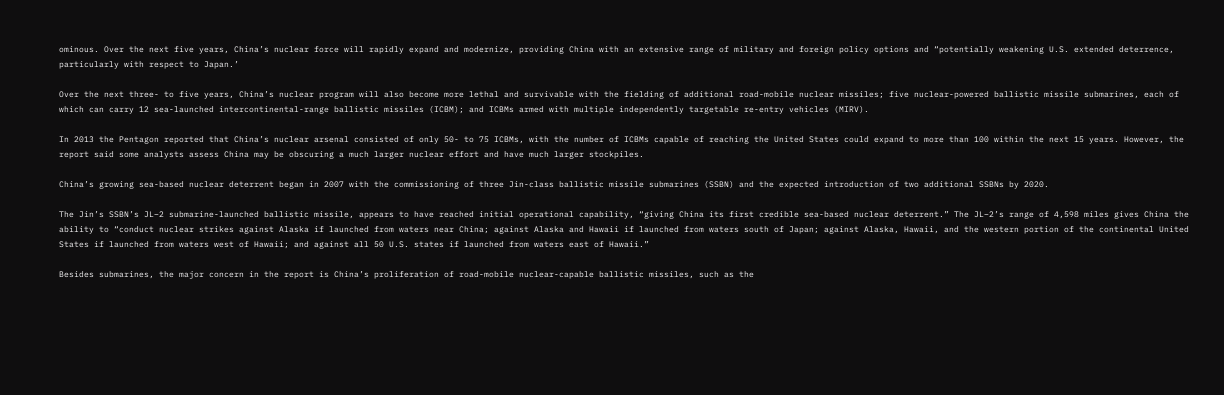ominous. Over the next five years, China’s nuclear force will rapidly expand and modernize, providing China with an extensive range of military and foreign policy options and “potentially weakening U.S. extended deterrence, particularly with respect to Japan.’

Over the next three- to five years, China’s nuclear program will also become more lethal and survivable with the fielding of additional road-mobile nuclear missiles; five nuclear-powered ballistic missile submarines, each of which can carry 12 sea-launched intercontinental-range ballistic missiles (ICBM); and ICBMs armed with multiple independently targetable re-entry vehicles (MIRV).

In 2013 the Pentagon reported that China’s nuclear arsenal consisted of only 50- to 75 ICBMs, with the number of ICBMs capable of reaching the United States could expand to more than 100 within the next 15 years. However, the report said some analysts assess China may be obscuring a much larger nuclear effort and have much larger stockpiles.

China’s growing sea-based nuclear deterrent began in 2007 with the commissioning of three Jin-class ballistic missile submarines (SSBN) and the expected introduction of two additional SSBNs by 2020.

The Jin’s SSBN’s JL–2 submarine-launched ballistic missile, appears to have reached initial operational capability, “giving China its first credible sea-based nuclear deterrent.” The JL–2’s range of 4,598 miles gives China the ability to “conduct nuclear strikes against Alaska if launched from waters near China; against Alaska and Hawaii if launched from waters south of Japan; against Alaska, Hawaii, and the western portion of the continental United States if launched from waters west of Hawaii; and against all 50 U.S. states if launched from waters east of Hawaii.”

Besides submarines, the major concern in the report is China’s proliferation of road-mobile nuclear-capable ballistic missiles, such as the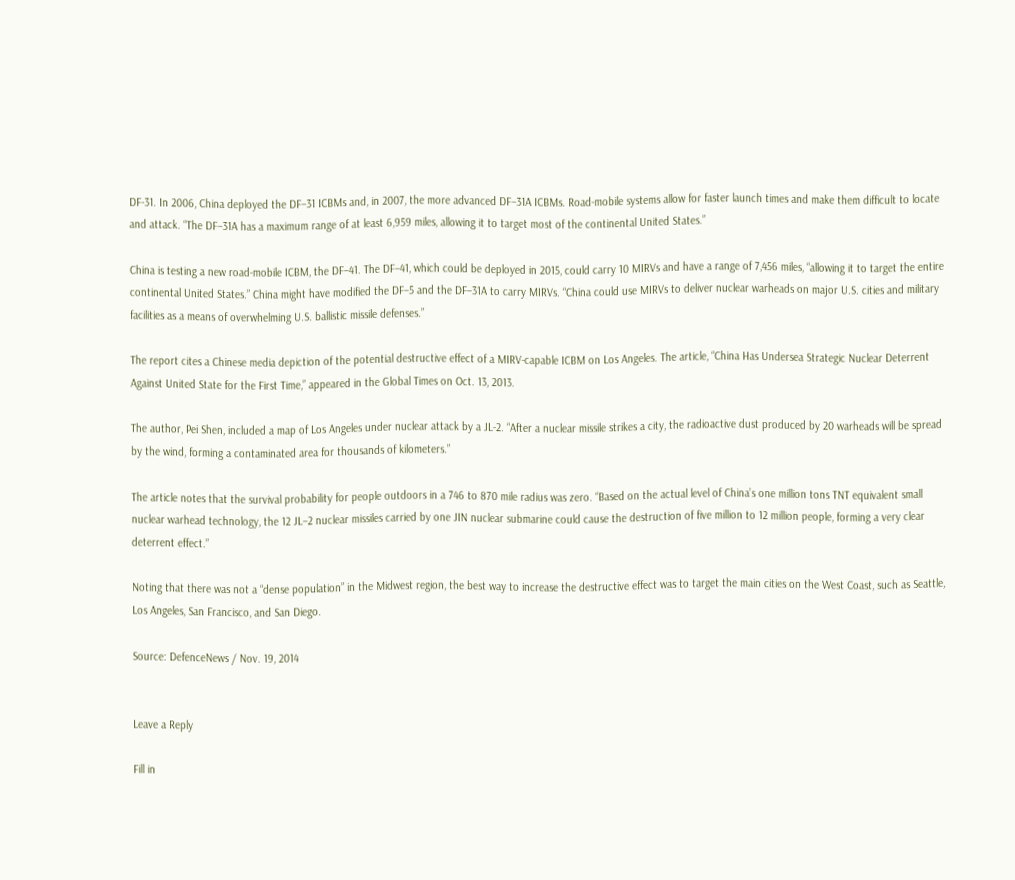DF-31. In 2006, China deployed the DF–31 ICBMs and, in 2007, the more advanced DF–31A ICBMs. Road-mobile systems allow for faster launch times and make them difficult to locate and attack. “The DF–31A has a maximum range of at least 6,959 miles, allowing it to target most of the continental United States.”

China is testing a new road-mobile ICBM, the DF–41. The DF–41, which could be deployed in 2015, could carry 10 MIRVs and have a range of 7,456 miles, “allowing it to target the entire continental United States.” China might have modified the DF–5 and the DF–31A to carry MIRVs. “China could use MIRVs to deliver nuclear warheads on major U.S. cities and military facilities as a means of overwhelming U.S. ballistic missile defenses.”

The report cites a Chinese media depiction of the potential destructive effect of a MIRV-capable ICBM on Los Angeles. The article, “China Has Undersea Strategic Nuclear Deterrent Against United State for the First Time,” appeared in the Global Times on Oct. 13, 2013.

The author, Pei Shen, included a map of Los Angeles under nuclear attack by a JL-2. “After a nuclear missile strikes a city, the radioactive dust produced by 20 warheads will be spread by the wind, forming a contaminated area for thousands of kilometers.”

The article notes that the survival probability for people outdoors in a 746 to 870 mile radius was zero. “Based on the actual level of China’s one million tons TNT equivalent small nuclear warhead technology, the 12 JL–2 nuclear missiles carried by one JIN nuclear submarine could cause the destruction of five million to 12 million people, forming a very clear deterrent effect.”

Noting that there was not a “dense population” in the Midwest region, the best way to increase the destructive effect was to target the main cities on the West Coast, such as Seattle, Los Angeles, San Francisco, and San Diego.

Source: DefenceNews / Nov. 19, 2014


Leave a Reply

Fill in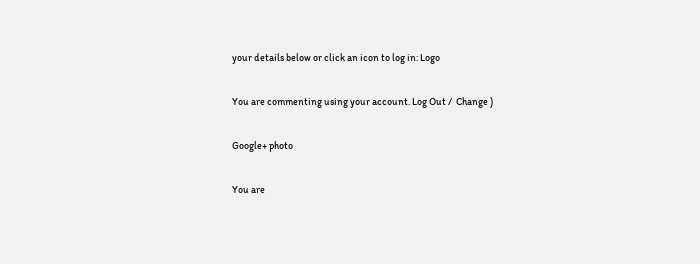your details below or click an icon to log in: Logo

You are commenting using your account. Log Out /  Change )

Google+ photo

You are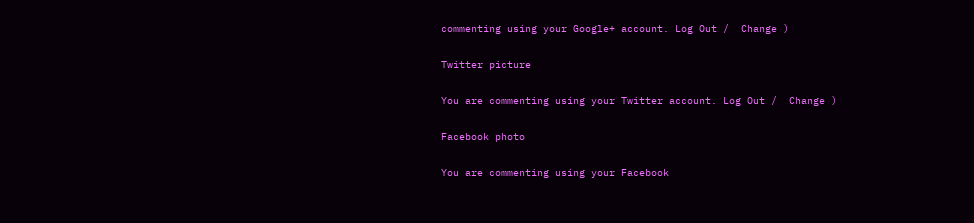commenting using your Google+ account. Log Out /  Change )

Twitter picture

You are commenting using your Twitter account. Log Out /  Change )

Facebook photo

You are commenting using your Facebook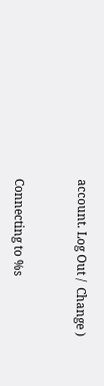account. Log Out /  Change )


Connecting to %s